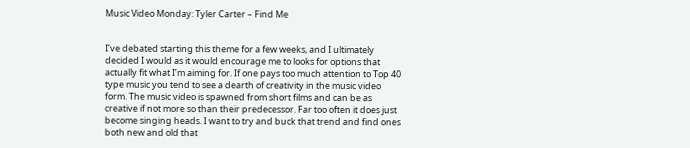Music Video Monday: Tyler Carter – Find Me


I’ve debated starting this theme for a few weeks, and I ultimately decided I would as it would encourage me to looks for options that actually fit what I’m aiming for. If one pays too much attention to Top 40 type music you tend to see a dearth of creativity in the music video form. The music video is spawned from short films and can be as creative if not more so than their predecessor. Far too often it does just become singing heads. I want to try and buck that trend and find ones both new and old that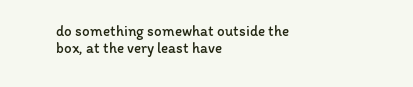do something somewhat outside the box, at the very least have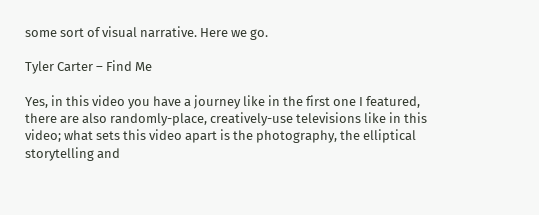some sort of visual narrative. Here we go.

Tyler Carter – Find Me

Yes, in this video you have a journey like in the first one I featured, there are also randomly-place, creatively-use televisions like in this video; what sets this video apart is the photography, the elliptical storytelling and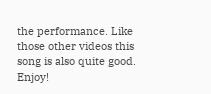the performance. Like those other videos this song is also quite good. Enjoy!